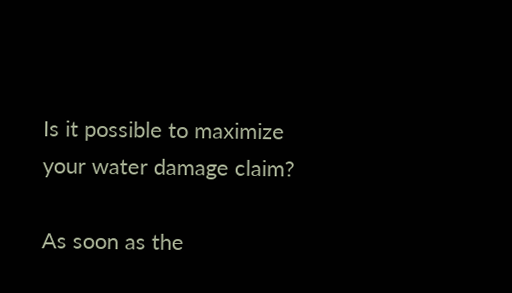Is it possible to maximize your water damage claim?

As soon as the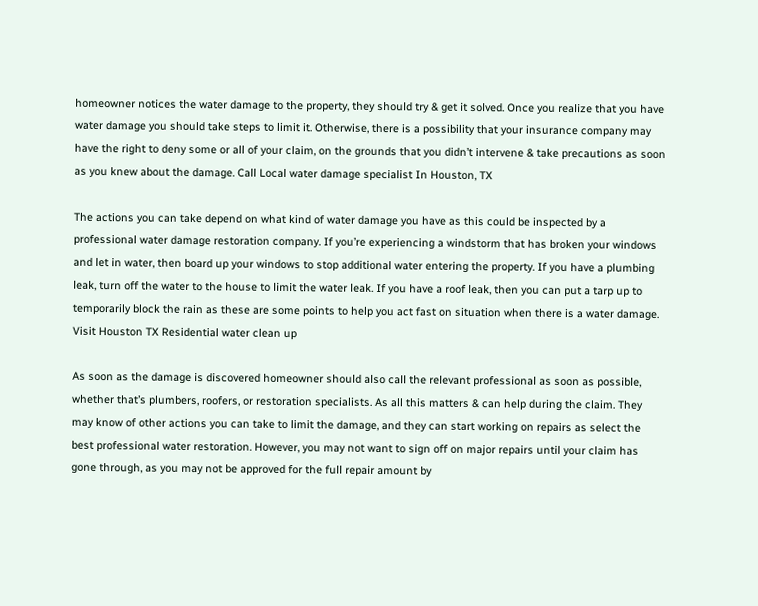homeowner notices the water damage to the property, they should try & get it solved. Once you realize that you have water damage you should take steps to limit it. Otherwise, there is a possibility that your insurance company may have the right to deny some or all of your claim, on the grounds that you didn’t intervene & take precautions as soon as you knew about the damage. Call Local water damage specialist In Houston, TX

The actions you can take depend on what kind of water damage you have as this could be inspected by a professional water damage restoration company. If you’re experiencing a windstorm that has broken your windows and let in water, then board up your windows to stop additional water entering the property. If you have a plumbing leak, turn off the water to the house to limit the water leak. If you have a roof leak, then you can put a tarp up to temporarily block the rain as these are some points to help you act fast on situation when there is a water damage. Visit Houston TX Residential water clean up

As soon as the damage is discovered homeowner should also call the relevant professional as soon as possible, whether that’s plumbers, roofers, or restoration specialists. As all this matters & can help during the claim. They may know of other actions you can take to limit the damage, and they can start working on repairs as select the best professional water restoration. However, you may not want to sign off on major repairs until your claim has gone through, as you may not be approved for the full repair amount by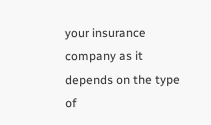your insurance company as it depends on the type of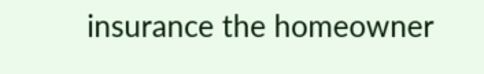insurance the homeowner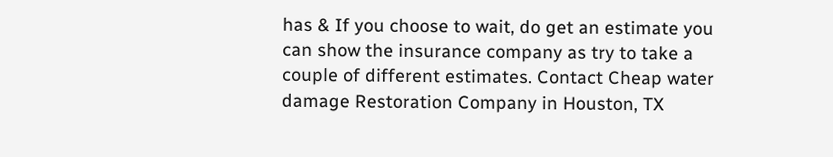has & If you choose to wait, do get an estimate you can show the insurance company as try to take a couple of different estimates. Contact Cheap water damage Restoration Company in Houston, TX